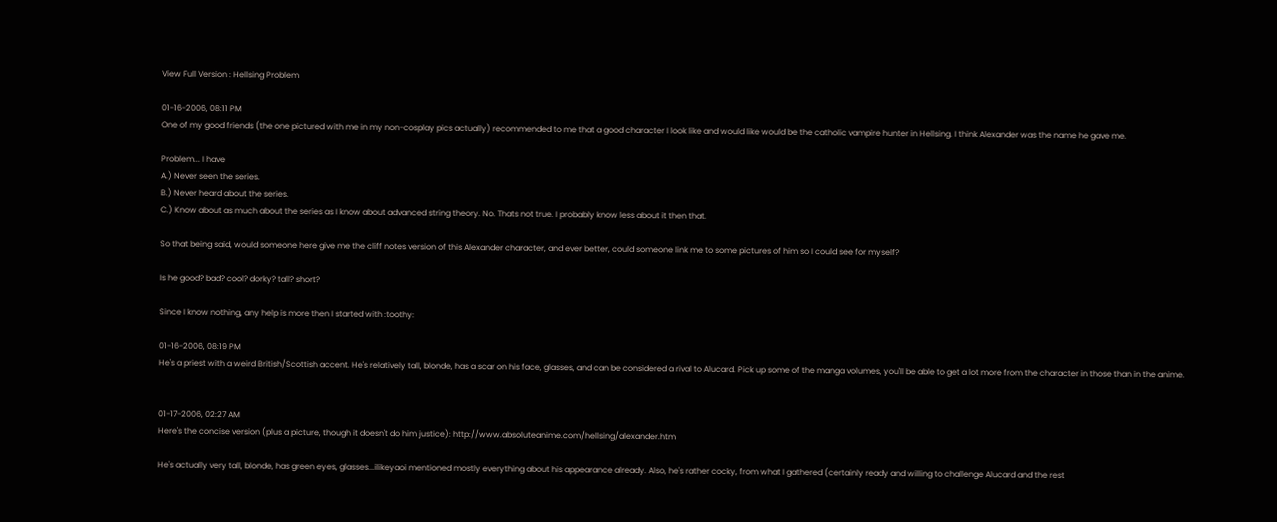View Full Version : Hellsing Problem

01-16-2006, 08:11 PM
One of my good friends (the one pictured with me in my non-cosplay pics actually) recommended to me that a good character I look like and would like would be the catholic vampire hunter in Hellsing. I think Alexander was the name he gave me.

Problem... I have
A.) Never seen the series.
B.) Never heard about the series.
C.) Know about as much about the series as I know about advanced string theory. No. Thats not true. I probably know less about it then that.

So that being said, would someone here give me the cliff notes version of this Alexander character, and ever better, could someone link me to some pictures of him so I could see for myself?

Is he good? bad? cool? dorky? tall? short?

Since I know nothing, any help is more then I started with :toothy:

01-16-2006, 08:19 PM
He's a priest with a weird British/Scottish accent. He's relatively tall, blonde, has a scar on his face, glasses, and can be considered a rival to Alucard. Pick up some of the manga volumes, you'll be able to get a lot more from the character in those than in the anime.


01-17-2006, 02:27 AM
Here's the concise version (plus a picture, though it doesn't do him justice): http://www.absoluteanime.com/hellsing/alexander.htm

He's actually very tall, blonde, has green eyes, glasses...ilikeyaoi mentioned mostly everything about his appearance already. Also, he's rather cocky, from what I gathered (certainly ready and willing to challenge Alucard and the rest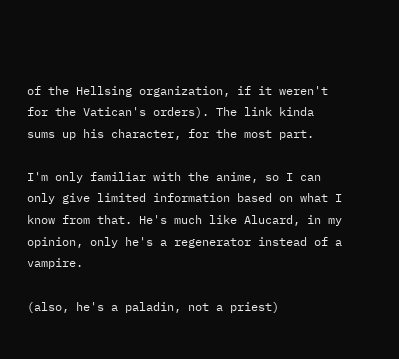of the Hellsing organization, if it weren't for the Vatican's orders). The link kinda sums up his character, for the most part.

I'm only familiar with the anime, so I can only give limited information based on what I know from that. He's much like Alucard, in my opinion, only he's a regenerator instead of a vampire.

(also, he's a paladin, not a priest)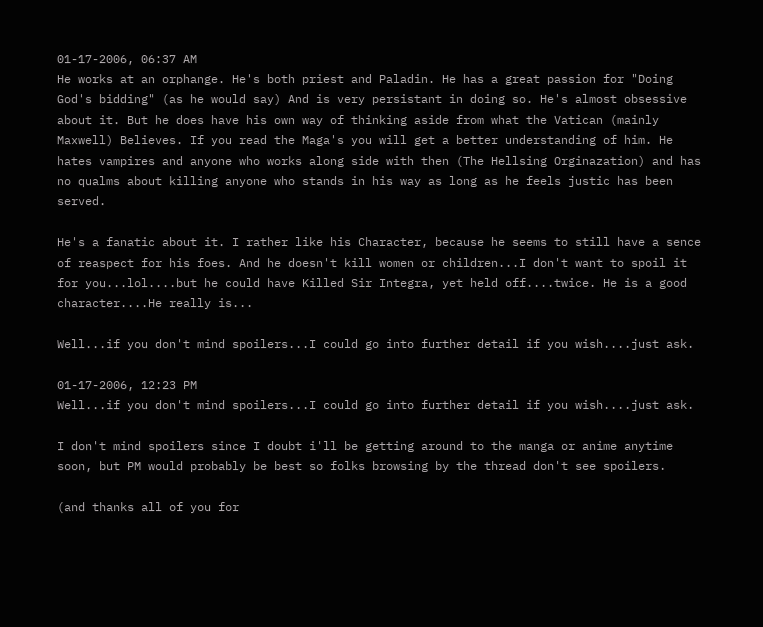01-17-2006, 06:37 AM
He works at an orphange. He's both priest and Paladin. He has a great passion for "Doing God's bidding" (as he would say) And is very persistant in doing so. He's almost obsessive about it. But he does have his own way of thinking aside from what the Vatican (mainly Maxwell) Believes. If you read the Maga's you will get a better understanding of him. He hates vampires and anyone who works along side with then (The Hellsing Orginazation) and has no qualms about killing anyone who stands in his way as long as he feels justic has been served.

He's a fanatic about it. I rather like his Character, because he seems to still have a sence of reaspect for his foes. And he doesn't kill women or children...I don't want to spoil it for you...lol....but he could have Killed Sir Integra, yet held off....twice. He is a good character....He really is...

Well...if you don't mind spoilers...I could go into further detail if you wish....just ask.

01-17-2006, 12:23 PM
Well...if you don't mind spoilers...I could go into further detail if you wish....just ask.

I don't mind spoilers since I doubt i'll be getting around to the manga or anime anytime soon, but PM would probably be best so folks browsing by the thread don't see spoilers.

(and thanks all of you for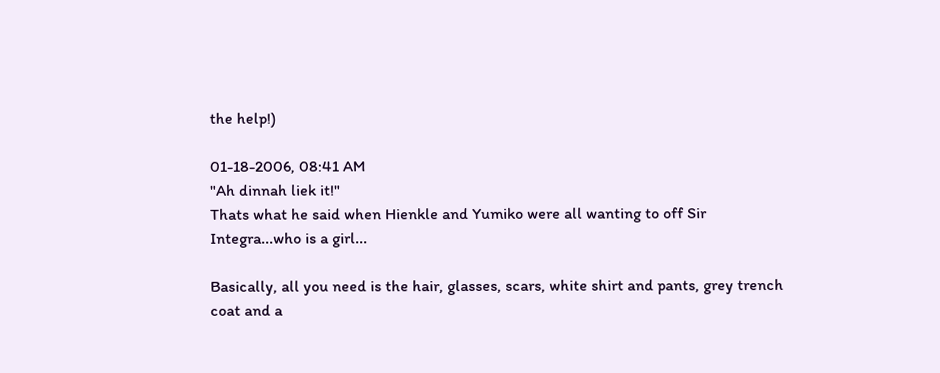the help!)

01-18-2006, 08:41 AM
"Ah dinnah liek it!"
Thats what he said when Hienkle and Yumiko were all wanting to off Sir Integra...who is a girl...

Basically, all you need is the hair, glasses, scars, white shirt and pants, grey trench coat and a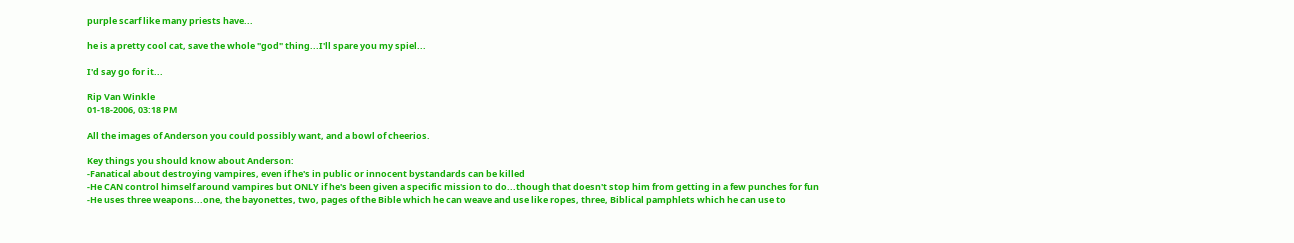purple scarf like many priests have...

he is a pretty cool cat, save the whole "god" thing...I'll spare you my spiel...

I'd say go for it...

Rip Van Winkle
01-18-2006, 03:18 PM

All the images of Anderson you could possibly want, and a bowl of cheerios.

Key things you should know about Anderson:
-Fanatical about destroying vampires, even if he's in public or innocent bystandards can be killed
-He CAN control himself around vampires but ONLY if he's been given a specific mission to do...though that doesn't stop him from getting in a few punches for fun
-He uses three weapons...one, the bayonettes, two, pages of the Bible which he can weave and use like ropes, three, Biblical pamphlets which he can use to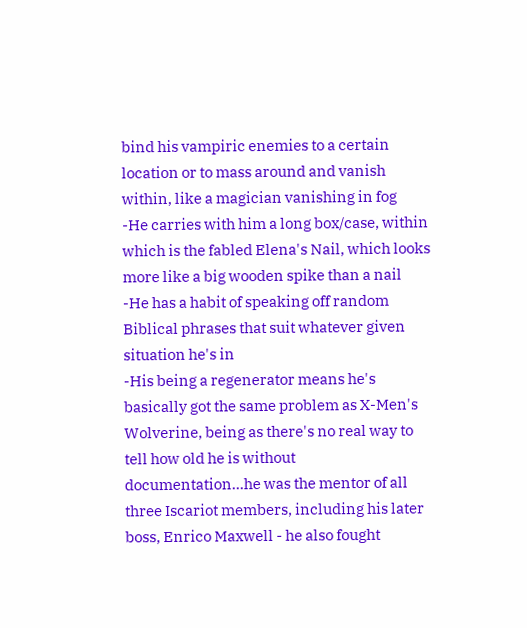bind his vampiric enemies to a certain location or to mass around and vanish within, like a magician vanishing in fog
-He carries with him a long box/case, within which is the fabled Elena's Nail, which looks more like a big wooden spike than a nail
-He has a habit of speaking off random Biblical phrases that suit whatever given situation he's in
-His being a regenerator means he's basically got the same problem as X-Men's Wolverine, being as there's no real way to tell how old he is without documentation...he was the mentor of all three Iscariot members, including his later boss, Enrico Maxwell - he also fought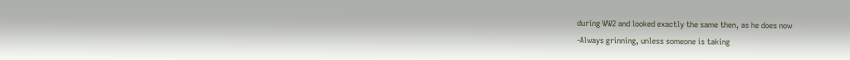during WW2 and looked exactly the same then, as he does now
-Always grinning, unless someone is taking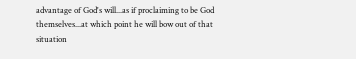advantage of God's will...as if proclaiming to be God themselves...at which point he will bow out of that situation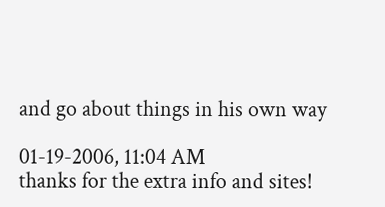and go about things in his own way

01-19-2006, 11:04 AM
thanks for the extra info and sites!